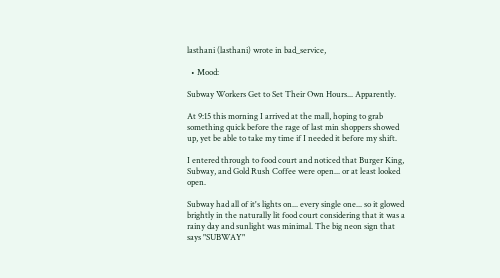lasthani (lasthani) wrote in bad_service,

  • Mood:

Subway Workers Get to Set Their Own Hours... Apparently.

At 9:15 this morning I arrived at the mall, hoping to grab something quick before the rage of last min shoppers showed up, yet be able to take my time if I needed it before my shift.

I entered through to food court and noticed that Burger King, Subway, and Gold Rush Coffee were open... or at least looked open.

Subway had all of it's lights on... every single one... so it glowed brightly in the naturally lit food court considering that it was a rainy day and sunlight was minimal. The big neon sign that says "SUBWAY"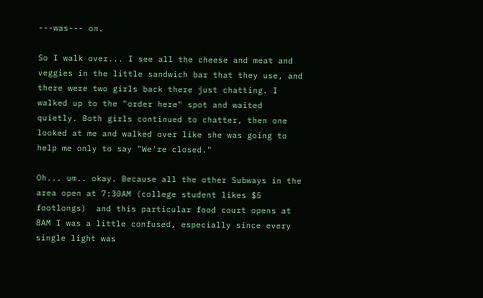---was--- on.

So I walk over... I see all the cheese and meat and veggies in the little sandwich bar that they use, and there were two girls back there just chatting. I walked up to the "order here" spot and waited quietly. Both girls continued to chatter, then one looked at me and walked over like she was going to help me only to say "We're closed."

Oh... um.. okay. Because all the other Subways in the area open at 7:30AM (college student likes $5 footlongs)  and this particular food court opens at 8AM I was a little confused, especially since every single light was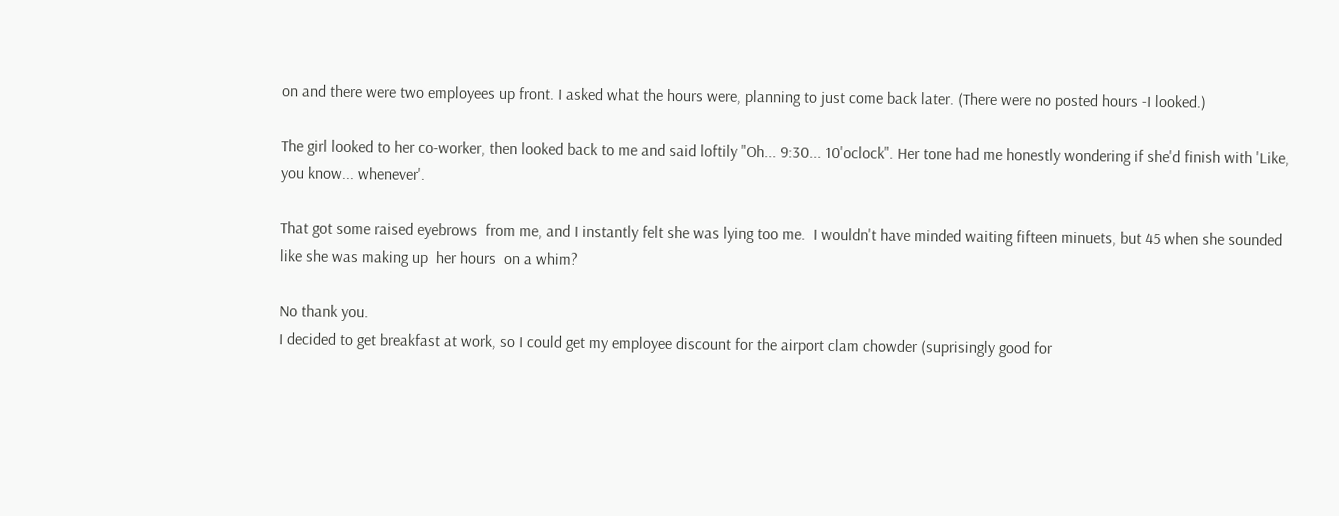on and there were two employees up front. I asked what the hours were, planning to just come back later. (There were no posted hours -I looked.)

The girl looked to her co-worker, then looked back to me and said loftily "Oh... 9:30... 10'oclock". Her tone had me honestly wondering if she'd finish with 'Like, you know... whenever'.

That got some raised eyebrows  from me, and I instantly felt she was lying too me.  I wouldn't have minded waiting fifteen minuets, but 45 when she sounded like she was making up  her hours  on a whim?

No thank you.
I decided to get breakfast at work, so I could get my employee discount for the airport clam chowder (suprisingly good for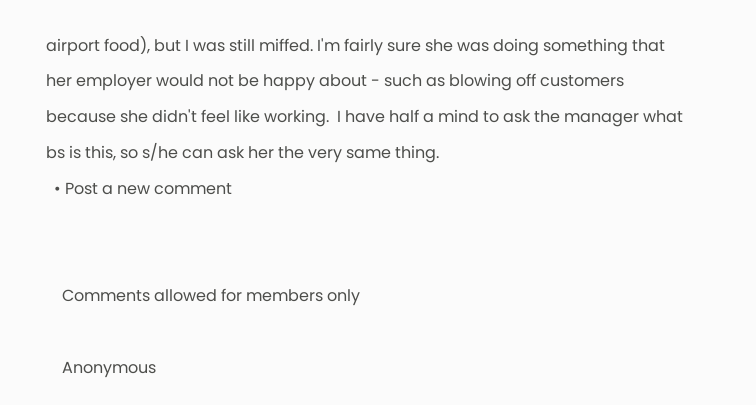airport food), but I was still miffed. I'm fairly sure she was doing something that her employer would not be happy about - such as blowing off customers because she didn't feel like working.  I have half a mind to ask the manager what bs is this, so s/he can ask her the very same thing.
  • Post a new comment


    Comments allowed for members only

    Anonymous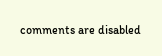comments are disabled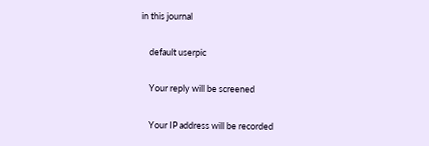in this journal

    default userpic

    Your reply will be screened

    Your IP address will be recorded